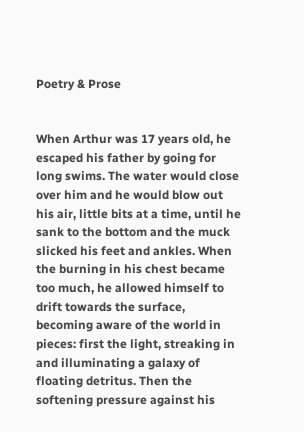Poetry & Prose


When Arthur was 17 years old, he escaped his father by going for long swims. The water would close over him and he would blow out his air, little bits at a time, until he sank to the bottom and the muck slicked his feet and ankles. When the burning in his chest became too much, he allowed himself to drift towards the surface, becoming aware of the world in pieces: first the light, streaking in and illuminating a galaxy of floating detritus. Then the softening pressure against his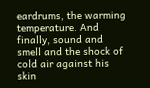eardrums, the warming temperature. And finally, sound and smell and the shock of cold air against his skin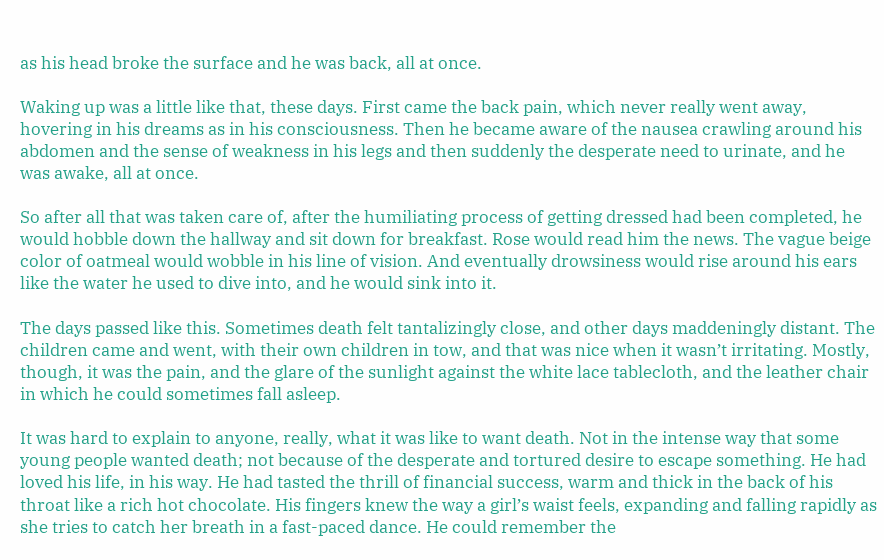as his head broke the surface and he was back, all at once.

Waking up was a little like that, these days. First came the back pain, which never really went away, hovering in his dreams as in his consciousness. Then he became aware of the nausea crawling around his abdomen and the sense of weakness in his legs and then suddenly the desperate need to urinate, and he was awake, all at once.

So after all that was taken care of, after the humiliating process of getting dressed had been completed, he would hobble down the hallway and sit down for breakfast. Rose would read him the news. The vague beige color of oatmeal would wobble in his line of vision. And eventually drowsiness would rise around his ears like the water he used to dive into, and he would sink into it.

The days passed like this. Sometimes death felt tantalizingly close, and other days maddeningly distant. The children came and went, with their own children in tow, and that was nice when it wasn’t irritating. Mostly, though, it was the pain, and the glare of the sunlight against the white lace tablecloth, and the leather chair in which he could sometimes fall asleep.

It was hard to explain to anyone, really, what it was like to want death. Not in the intense way that some young people wanted death; not because of the desperate and tortured desire to escape something. He had loved his life, in his way. He had tasted the thrill of financial success, warm and thick in the back of his throat like a rich hot chocolate. His fingers knew the way a girl’s waist feels, expanding and falling rapidly as she tries to catch her breath in a fast-paced dance. He could remember the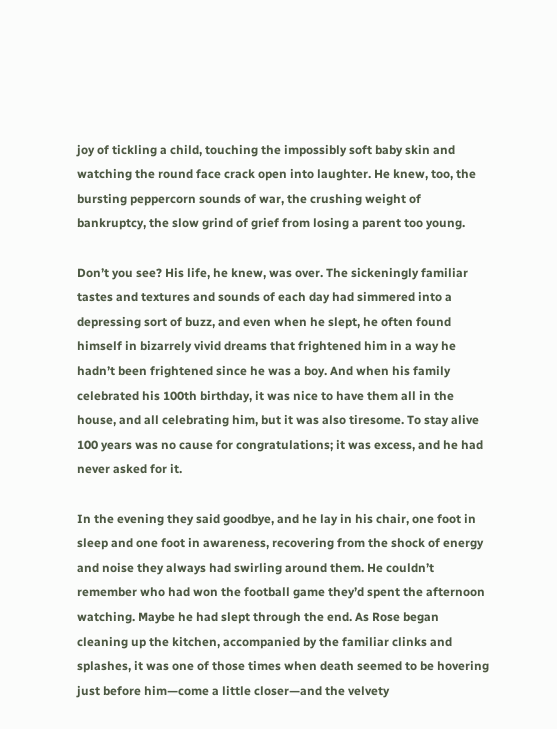joy of tickling a child, touching the impossibly soft baby skin and watching the round face crack open into laughter. He knew, too, the bursting peppercorn sounds of war, the crushing weight of bankruptcy, the slow grind of grief from losing a parent too young.

Don’t you see? His life, he knew, was over. The sickeningly familiar tastes and textures and sounds of each day had simmered into a depressing sort of buzz, and even when he slept, he often found himself in bizarrely vivid dreams that frightened him in a way he hadn’t been frightened since he was a boy. And when his family celebrated his 100th birthday, it was nice to have them all in the house, and all celebrating him, but it was also tiresome. To stay alive 100 years was no cause for congratulations; it was excess, and he had never asked for it.

In the evening they said goodbye, and he lay in his chair, one foot in sleep and one foot in awareness, recovering from the shock of energy and noise they always had swirling around them. He couldn’t remember who had won the football game they’d spent the afternoon watching. Maybe he had slept through the end. As Rose began cleaning up the kitchen, accompanied by the familiar clinks and splashes, it was one of those times when death seemed to be hovering just before him—come a little closer—and the velvety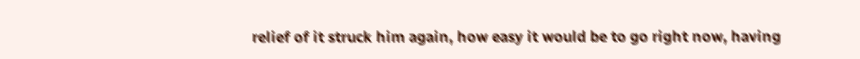relief of it struck him again, how easy it would be to go right now, having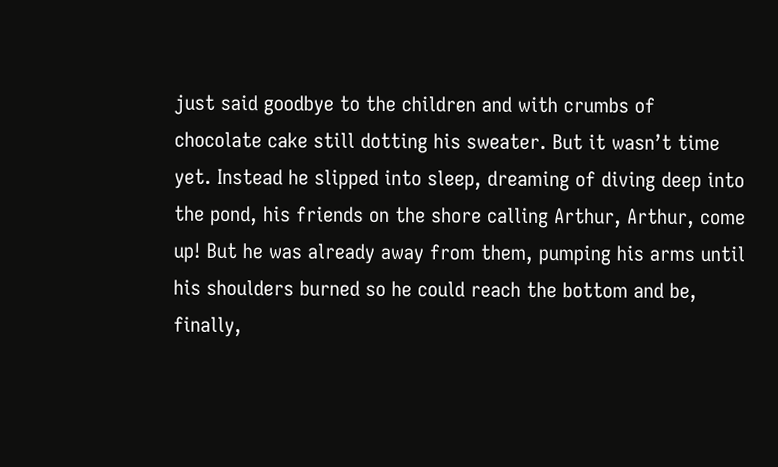just said goodbye to the children and with crumbs of chocolate cake still dotting his sweater. But it wasn’t time yet. Instead he slipped into sleep, dreaming of diving deep into the pond, his friends on the shore calling Arthur, Arthur, come up! But he was already away from them, pumping his arms until his shoulders burned so he could reach the bottom and be, finally,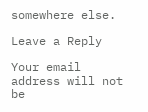somewhere else.

Leave a Reply

Your email address will not be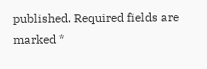published. Required fields are marked *